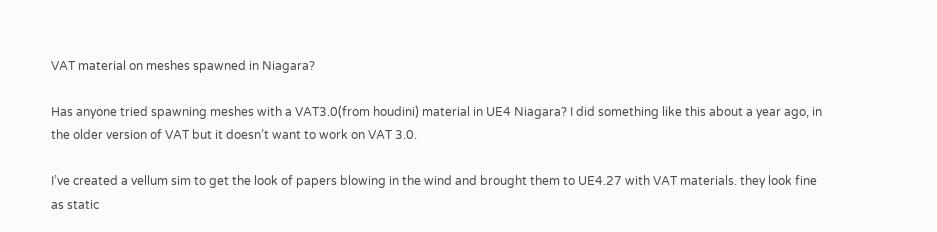VAT material on meshes spawned in Niagara?

Has anyone tried spawning meshes with a VAT3.0(from houdini) material in UE4 Niagara? I did something like this about a year ago, in the older version of VAT but it doesn’t want to work on VAT 3.0.

I’ve created a vellum sim to get the look of papers blowing in the wind and brought them to UE4.27 with VAT materials. they look fine as static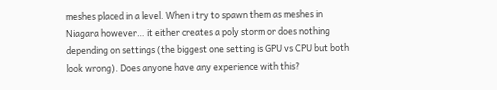meshes placed in a level. When i try to spawn them as meshes in Niagara however… it either creates a poly storm or does nothing depending on settings (the biggest one setting is GPU vs CPU but both look wrong). Does anyone have any experience with this?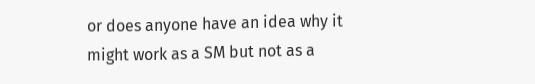or does anyone have an idea why it might work as a SM but not as a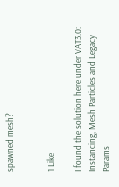spawned mesh?


1 Like

I found the solution here under VAT3.0: Instancing, Mesh Particles and Legacy Params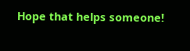Hope that helps someone!